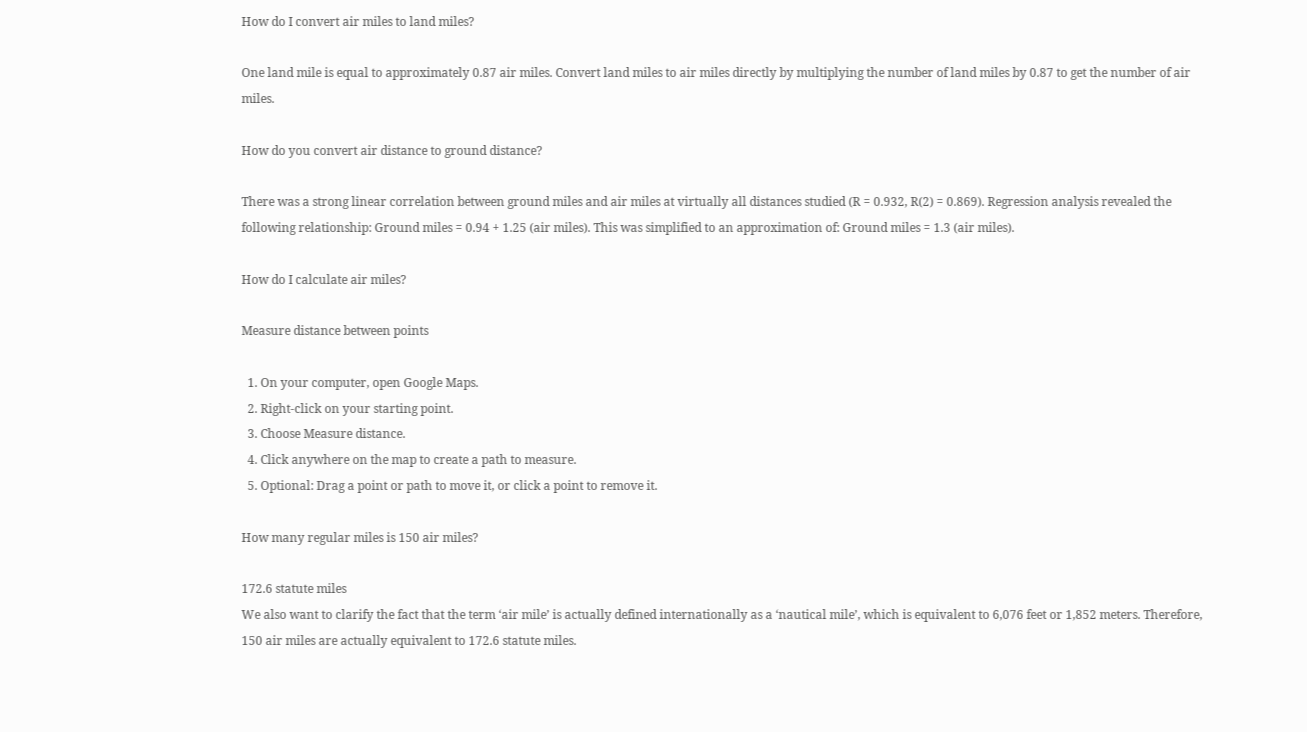How do I convert air miles to land miles?

One land mile is equal to approximately 0.87 air miles. Convert land miles to air miles directly by multiplying the number of land miles by 0.87 to get the number of air miles.

How do you convert air distance to ground distance?

There was a strong linear correlation between ground miles and air miles at virtually all distances studied (R = 0.932, R(2) = 0.869). Regression analysis revealed the following relationship: Ground miles = 0.94 + 1.25 (air miles). This was simplified to an approximation of: Ground miles = 1.3 (air miles).

How do I calculate air miles?

Measure distance between points

  1. On your computer, open Google Maps.
  2. Right-click on your starting point.
  3. Choose Measure distance.
  4. Click anywhere on the map to create a path to measure.
  5. Optional: Drag a point or path to move it, or click a point to remove it.

How many regular miles is 150 air miles?

172.6 statute miles
We also want to clarify the fact that the term ‘air mile’ is actually defined internationally as a ‘nautical mile’, which is equivalent to 6,076 feet or 1,852 meters. Therefore, 150 air miles are actually equivalent to 172.6 statute miles.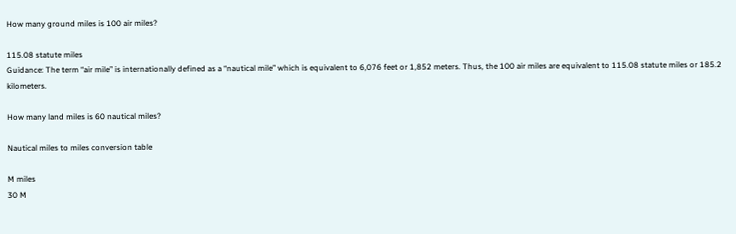How many ground miles is 100 air miles?

115.08 statute miles
Guidance: The term “air mile” is internationally defined as a “nautical mile” which is equivalent to 6,076 feet or 1,852 meters. Thus, the 100 air miles are equivalent to 115.08 statute miles or 185.2 kilometers.

How many land miles is 60 nautical miles?

Nautical miles to miles conversion table

M miles
30 M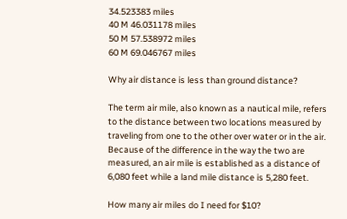34.523383 miles
40 M 46.031178 miles
50 M 57.538972 miles
60 M 69.046767 miles

Why air distance is less than ground distance?

The term air mile, also known as a nautical mile, refers to the distance between two locations measured by traveling from one to the other over water or in the air. Because of the difference in the way the two are measured, an air mile is established as a distance of 6,080 feet while a land mile distance is 5,280 feet.

How many air miles do I need for $10?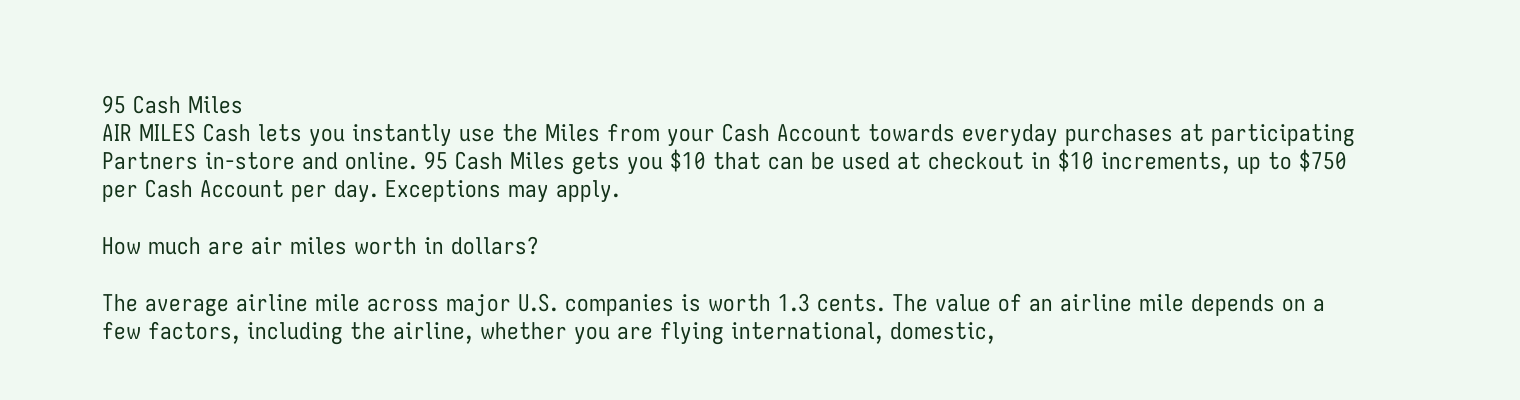95 Cash Miles
AIR MILES Cash lets you instantly use the Miles from your Cash Account towards everyday purchases at participating Partners in-store and online. 95 Cash Miles gets you $10 that can be used at checkout in $10 increments, up to $750 per Cash Account per day. Exceptions may apply.

How much are air miles worth in dollars?

The average airline mile across major U.S. companies is worth 1.3 cents. The value of an airline mile depends on a few factors, including the airline, whether you are flying international, domestic,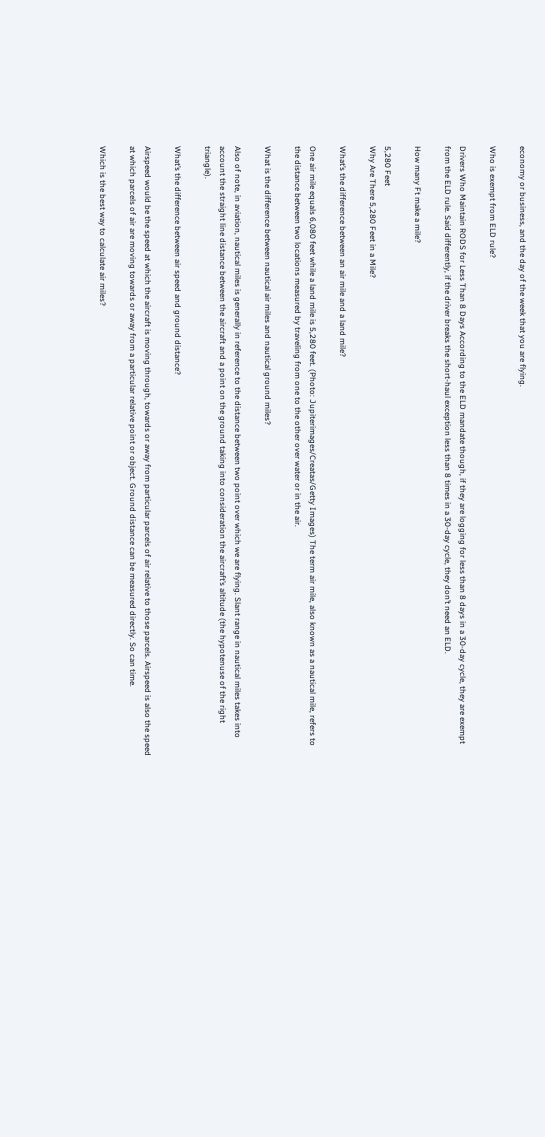economy or business, and the day of the week that you are flying.

Who is exempt from ELD rule?

Drivers Who Maintain RODS for Less Than 8 Days According to the ELD mandate though, if they are logging for less than 8 days in a 30-day cycle, they are exempt from the ELD rule. Said differently, if the driver breaks the short-haul exception less than 8 times in a 30-day cycle, they don’t need an ELD.

How many Ft make a mile?

5,280 Feet
Why Are There 5,280 Feet in a Mile?

What’s the difference between an air mile and a land mile?

One air mile equals 6,080 feet while a land mile is 5,280 feet. (Photo: Jupiterimages/Creatas/Getty Images) The term air mile, also known as a nautical mile, refers to the distance between two locations measured by traveling from one to the other over water or in the air.

What is the difference between nautical air miles and nautical ground miles?

Also of note, in aviation, nautical miles is generally in reference to the distance between two point over which we are flying. Slant range in nautical miles takes into account the straight line distance between the aircraft and a point on the ground taking into consideration the aircraft’s altitude (the hypotenuse of the right triangle).

What’s the difference between air speed and ground distance?

Airspeed would be the speed at which the aircraft is moving through, towards or away from particular parcels of air relative to those parcels. Airspeed is also the speed at which parcels of air are moving towards or away from a particular relative point or object. Ground distance can be measured directly. So can time.

Which is the best way to calculate air miles?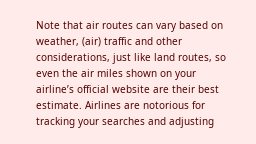Note that air routes can vary based on weather, (air) traffic and other considerations, just like land routes, so even the air miles shown on your airline’s official website are their best estimate. Airlines are notorious for tracking your searches and adjusting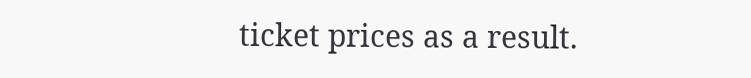ticket prices as a result.